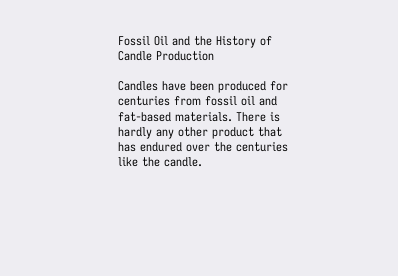Fossil Oil and the History of Candle Production

Candles have been produced for centuries from fossil oil and fat-based materials. There is hardly any other product that has endured over the centuries like the candle.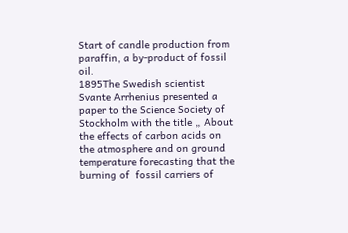Start of candle production from paraffin, a by-product of fossil oil.
1895The Swedish scientist Svante Arrhenius presented a paper to the Science Society of Stockholm with the title „ About the effects of carbon acids on the atmosphere and on ground temperature forecasting that the burning of  fossil carriers of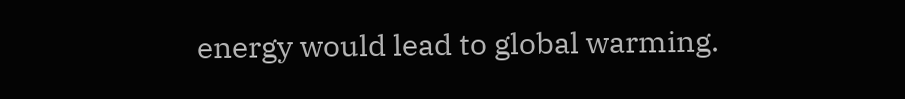energy would lead to global warming.